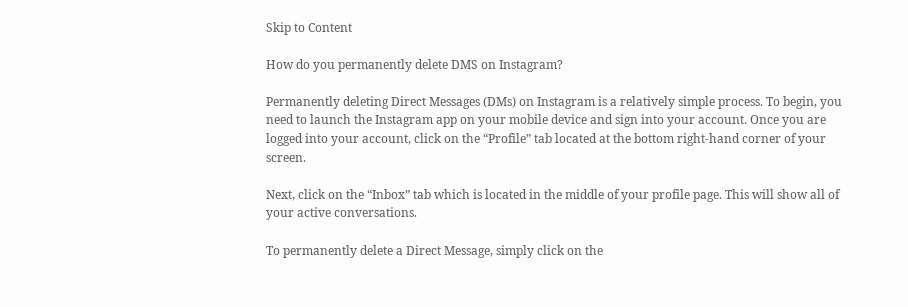Skip to Content

How do you permanently delete DMS on Instagram?

Permanently deleting Direct Messages (DMs) on Instagram is a relatively simple process. To begin, you need to launch the Instagram app on your mobile device and sign into your account. Once you are logged into your account, click on the “Profile” tab located at the bottom right-hand corner of your screen.

Next, click on the “Inbox” tab which is located in the middle of your profile page. This will show all of your active conversations.

To permanently delete a Direct Message, simply click on the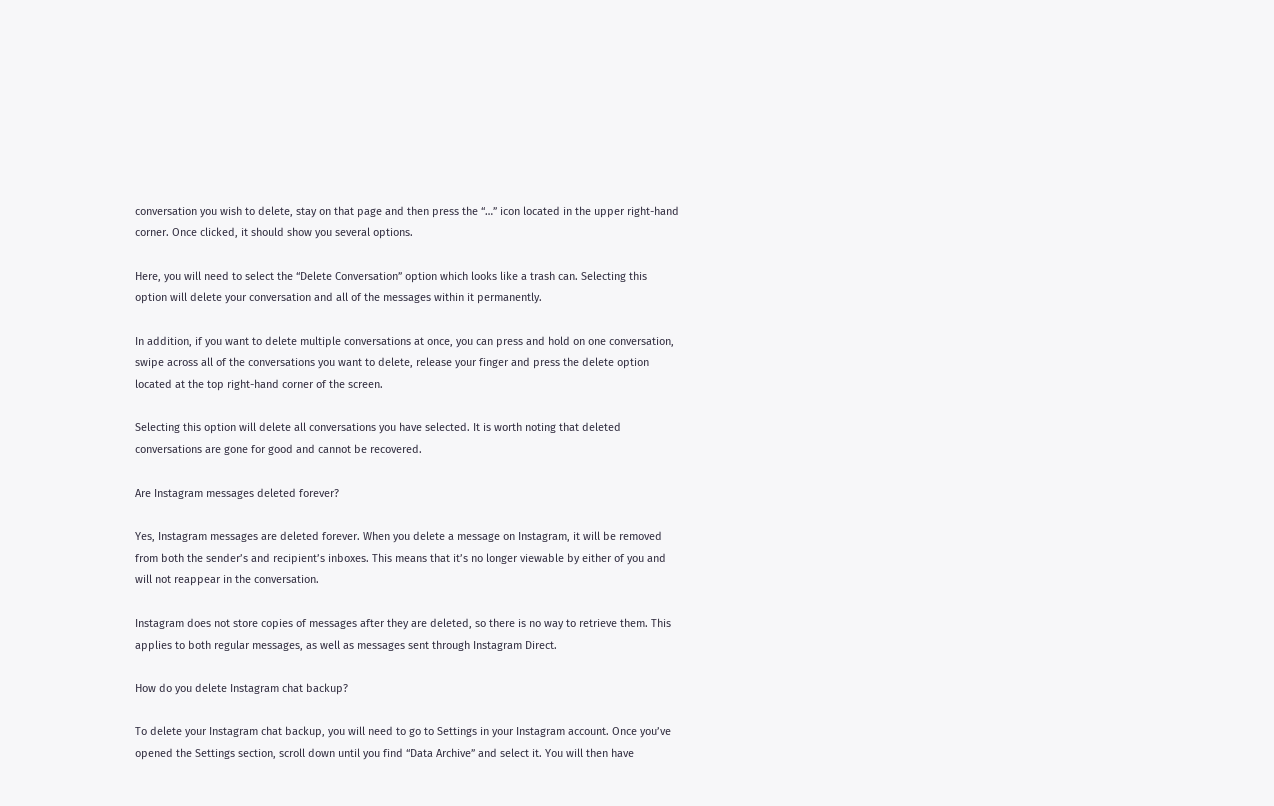conversation you wish to delete, stay on that page and then press the “…” icon located in the upper right-hand corner. Once clicked, it should show you several options.

Here, you will need to select the “Delete Conversation” option which looks like a trash can. Selecting this option will delete your conversation and all of the messages within it permanently.

In addition, if you want to delete multiple conversations at once, you can press and hold on one conversation, swipe across all of the conversations you want to delete, release your finger and press the delete option located at the top right-hand corner of the screen.

Selecting this option will delete all conversations you have selected. It is worth noting that deleted conversations are gone for good and cannot be recovered.

Are Instagram messages deleted forever?

Yes, Instagram messages are deleted forever. When you delete a message on Instagram, it will be removed from both the sender’s and recipient’s inboxes. This means that it’s no longer viewable by either of you and will not reappear in the conversation.

Instagram does not store copies of messages after they are deleted, so there is no way to retrieve them. This applies to both regular messages, as well as messages sent through Instagram Direct.

How do you delete Instagram chat backup?

To delete your Instagram chat backup, you will need to go to Settings in your Instagram account. Once you’ve opened the Settings section, scroll down until you find “Data Archive” and select it. You will then have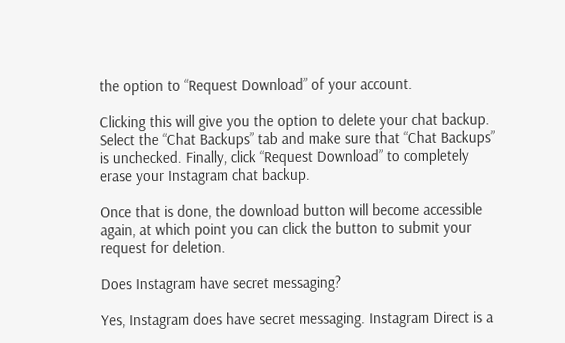the option to “Request Download” of your account.

Clicking this will give you the option to delete your chat backup. Select the “Chat Backups” tab and make sure that “Chat Backups” is unchecked. Finally, click “Request Download” to completely erase your Instagram chat backup.

Once that is done, the download button will become accessible again, at which point you can click the button to submit your request for deletion.

Does Instagram have secret messaging?

Yes, Instagram does have secret messaging. Instagram Direct is a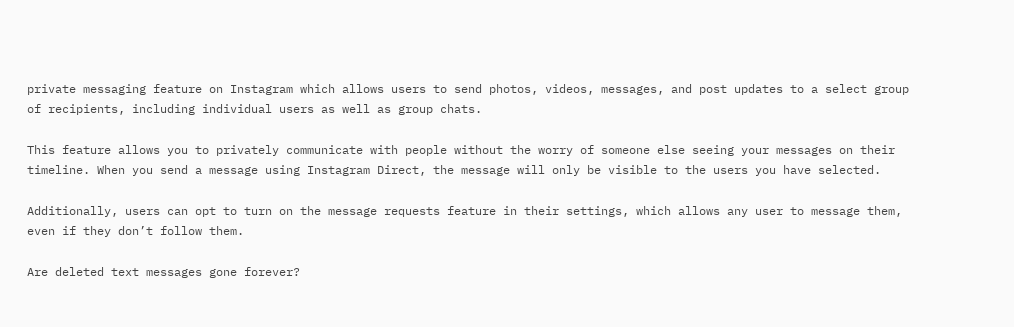private messaging feature on Instagram which allows users to send photos, videos, messages, and post updates to a select group of recipients, including individual users as well as group chats.

This feature allows you to privately communicate with people without the worry of someone else seeing your messages on their timeline. When you send a message using Instagram Direct, the message will only be visible to the users you have selected.

Additionally, users can opt to turn on the message requests feature in their settings, which allows any user to message them, even if they don’t follow them.

Are deleted text messages gone forever?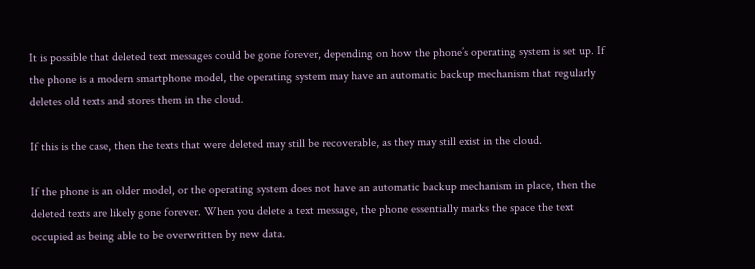It is possible that deleted text messages could be gone forever, depending on how the phone’s operating system is set up. If the phone is a modern smartphone model, the operating system may have an automatic backup mechanism that regularly deletes old texts and stores them in the cloud.

If this is the case, then the texts that were deleted may still be recoverable, as they may still exist in the cloud.

If the phone is an older model, or the operating system does not have an automatic backup mechanism in place, then the deleted texts are likely gone forever. When you delete a text message, the phone essentially marks the space the text occupied as being able to be overwritten by new data.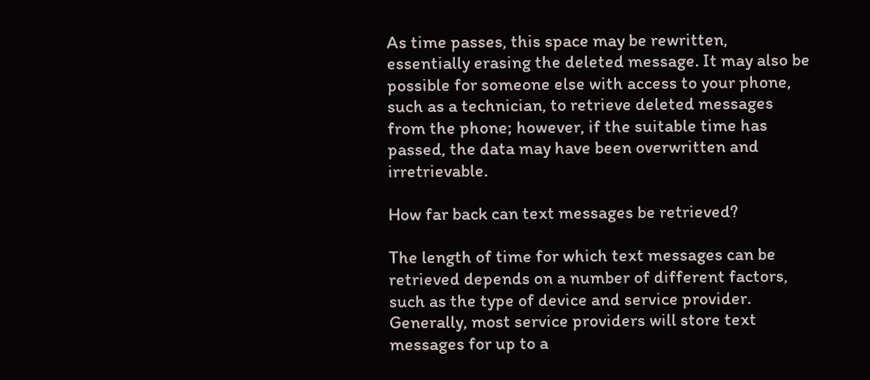As time passes, this space may be rewritten, essentially erasing the deleted message. It may also be possible for someone else with access to your phone, such as a technician, to retrieve deleted messages from the phone; however, if the suitable time has passed, the data may have been overwritten and irretrievable.

How far back can text messages be retrieved?

The length of time for which text messages can be retrieved depends on a number of different factors, such as the type of device and service provider. Generally, most service providers will store text messages for up to a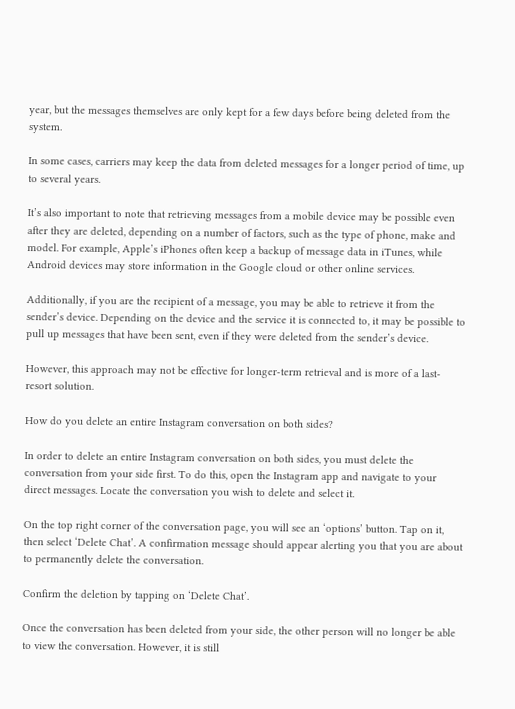year, but the messages themselves are only kept for a few days before being deleted from the system.

In some cases, carriers may keep the data from deleted messages for a longer period of time, up to several years.

It’s also important to note that retrieving messages from a mobile device may be possible even after they are deleted, depending on a number of factors, such as the type of phone, make and model. For example, Apple’s iPhones often keep a backup of message data in iTunes, while Android devices may store information in the Google cloud or other online services.

Additionally, if you are the recipient of a message, you may be able to retrieve it from the sender’s device. Depending on the device and the service it is connected to, it may be possible to pull up messages that have been sent, even if they were deleted from the sender’s device.

However, this approach may not be effective for longer-term retrieval and is more of a last-resort solution.

How do you delete an entire Instagram conversation on both sides?

In order to delete an entire Instagram conversation on both sides, you must delete the conversation from your side first. To do this, open the Instagram app and navigate to your direct messages. Locate the conversation you wish to delete and select it.

On the top right corner of the conversation page, you will see an ‘options’ button. Tap on it, then select ‘Delete Chat’. A confirmation message should appear alerting you that you are about to permanently delete the conversation.

Confirm the deletion by tapping on ‘Delete Chat’.

Once the conversation has been deleted from your side, the other person will no longer be able to view the conversation. However, it is still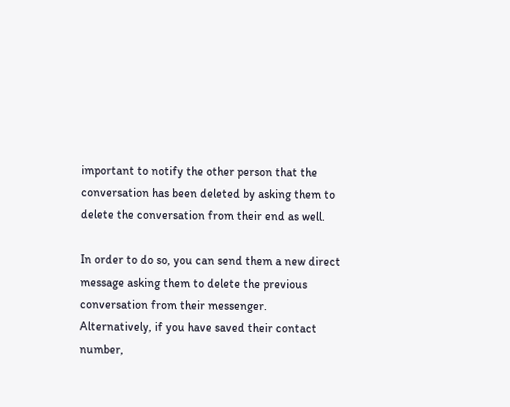important to notify the other person that the conversation has been deleted by asking them to delete the conversation from their end as well.

In order to do so, you can send them a new direct message asking them to delete the previous conversation from their messenger. Alternatively, if you have saved their contact number,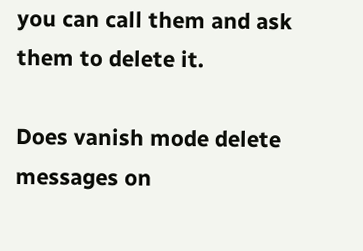you can call them and ask them to delete it.

Does vanish mode delete messages on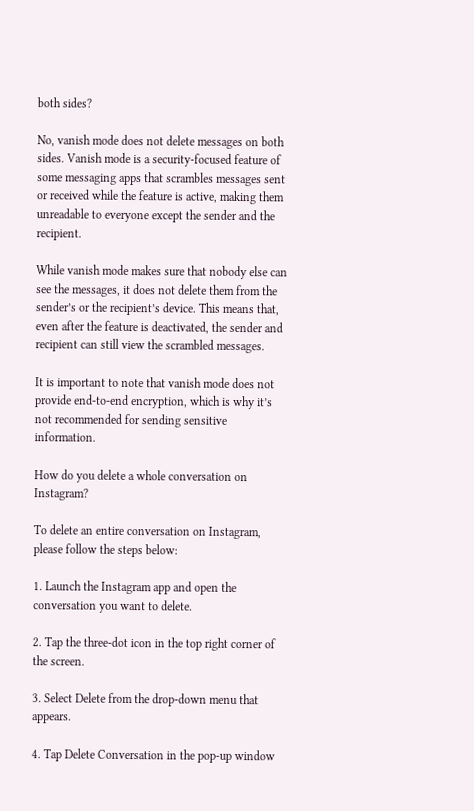both sides?

No, vanish mode does not delete messages on both sides. Vanish mode is a security-focused feature of some messaging apps that scrambles messages sent or received while the feature is active, making them unreadable to everyone except the sender and the recipient.

While vanish mode makes sure that nobody else can see the messages, it does not delete them from the sender’s or the recipient’s device. This means that, even after the feature is deactivated, the sender and recipient can still view the scrambled messages.

It is important to note that vanish mode does not provide end-to-end encryption, which is why it’s not recommended for sending sensitive information.

How do you delete a whole conversation on Instagram?

To delete an entire conversation on Instagram, please follow the steps below:

1. Launch the Instagram app and open the conversation you want to delete.

2. Tap the three-dot icon in the top right corner of the screen.

3. Select Delete from the drop-down menu that appears.

4. Tap Delete Conversation in the pop-up window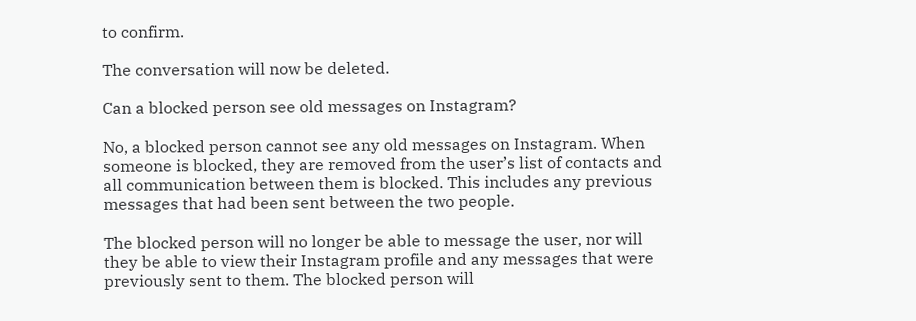to confirm.

The conversation will now be deleted.

Can a blocked person see old messages on Instagram?

No, a blocked person cannot see any old messages on Instagram. When someone is blocked, they are removed from the user’s list of contacts and all communication between them is blocked. This includes any previous messages that had been sent between the two people.

The blocked person will no longer be able to message the user, nor will they be able to view their Instagram profile and any messages that were previously sent to them. The blocked person will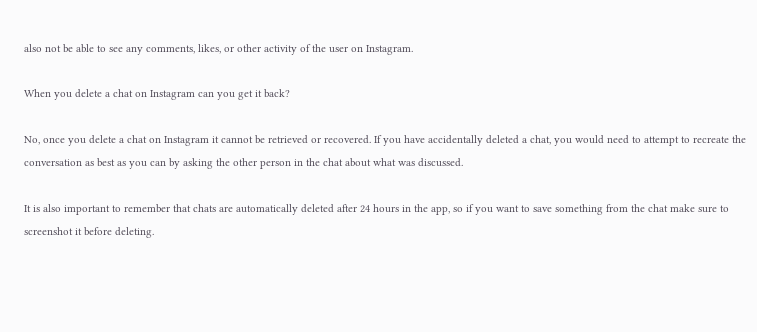also not be able to see any comments, likes, or other activity of the user on Instagram.

When you delete a chat on Instagram can you get it back?

No, once you delete a chat on Instagram it cannot be retrieved or recovered. If you have accidentally deleted a chat, you would need to attempt to recreate the conversation as best as you can by asking the other person in the chat about what was discussed.

It is also important to remember that chats are automatically deleted after 24 hours in the app, so if you want to save something from the chat make sure to screenshot it before deleting.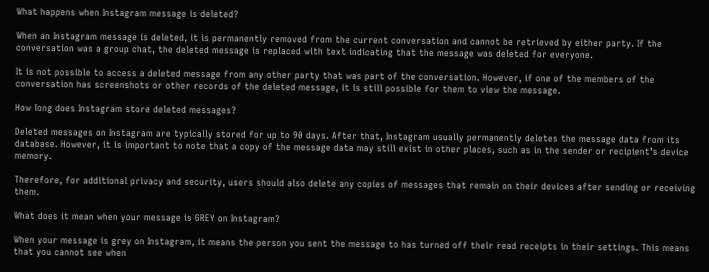What happens when Instagram message is deleted?

When an Instagram message is deleted, it is permanently removed from the current conversation and cannot be retrieved by either party. If the conversation was a group chat, the deleted message is replaced with text indicating that the message was deleted for everyone.

It is not possible to access a deleted message from any other party that was part of the conversation. However, if one of the members of the conversation has screenshots or other records of the deleted message, it is still possible for them to view the message.

How long does Instagram store deleted messages?

Deleted messages on Instagram are typically stored for up to 90 days. After that, Instagram usually permanently deletes the message data from its database. However, it is important to note that a copy of the message data may still exist in other places, such as in the sender or recipient’s device memory.

Therefore, for additional privacy and security, users should also delete any copies of messages that remain on their devices after sending or receiving them.

What does it mean when your message is GREY on Instagram?

When your message is grey on Instagram, it means the person you sent the message to has turned off their read receipts in their settings. This means that you cannot see when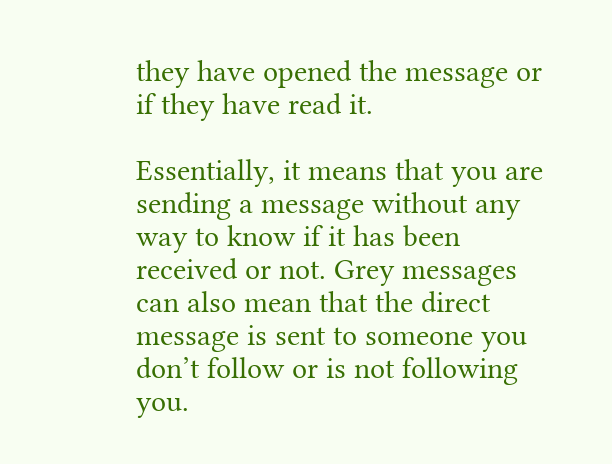they have opened the message or if they have read it.

Essentially, it means that you are sending a message without any way to know if it has been received or not. Grey messages can also mean that the direct message is sent to someone you don’t follow or is not following you.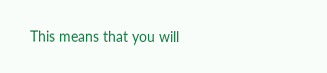This means that you will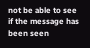not be able to see if the message has been seen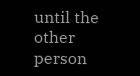until the other person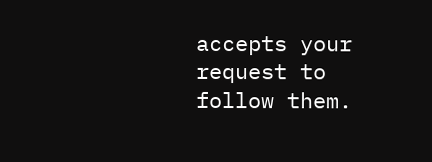accepts your request to follow them.